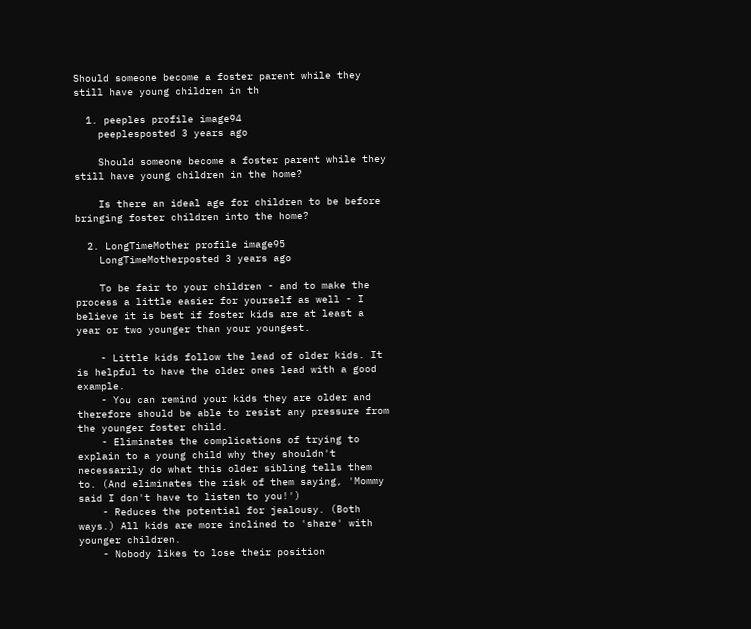Should someone become a foster parent while they still have young children in th

  1. peeples profile image94
    peeplesposted 3 years ago

    Should someone become a foster parent while they still have young children in the home?

    Is there an ideal age for children to be before bringing foster children into the home?

  2. LongTimeMother profile image95
    LongTimeMotherposted 3 years ago

    To be fair to your children - and to make the process a little easier for yourself as well - I believe it is best if foster kids are at least a year or two younger than your youngest.

    - Little kids follow the lead of older kids. It is helpful to have the older ones lead with a good example.
    - You can remind your kids they are older and therefore should be able to resist any pressure from the younger foster child.
    - Eliminates the complications of trying to explain to a young child why they shouldn't necessarily do what this older sibling tells them to. (And eliminates the risk of them saying, 'Mommy said I don't have to listen to you!')
    - Reduces the potential for jealousy. (Both ways.) All kids are more inclined to 'share' with younger children.
    - Nobody likes to lose their position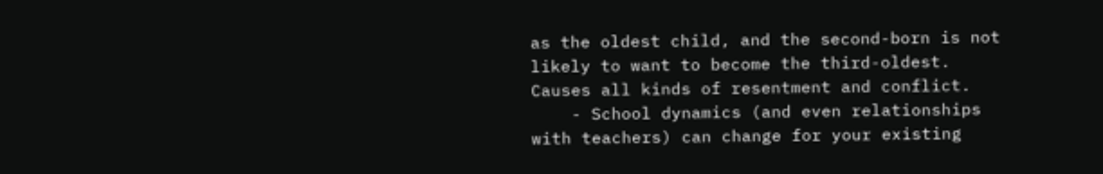as the oldest child, and the second-born is not likely to want to become the third-oldest. Causes all kinds of resentment and conflict.
    - School dynamics (and even relationships with teachers) can change for your existing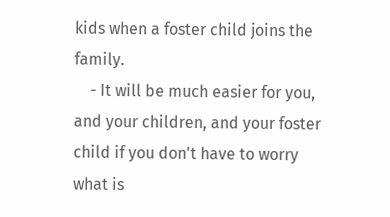kids when a foster child joins the family.
    - It will be much easier for you, and your children, and your foster child if you don't have to worry what is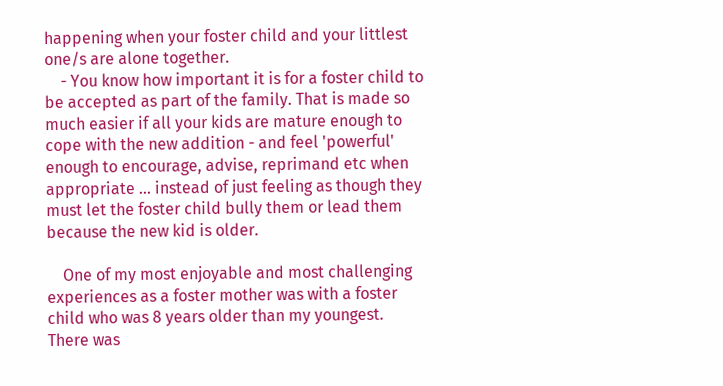happening when your foster child and your littlest one/s are alone together.
    - You know how important it is for a foster child to be accepted as part of the family. That is made so much easier if all your kids are mature enough to cope with the new addition - and feel 'powerful' enough to encourage, advise, reprimand etc when appropriate ... instead of just feeling as though they must let the foster child bully them or lead them because the new kid is older.

    One of my most enjoyable and most challenging experiences as a foster mother was with a foster child who was 8 years older than my youngest. There was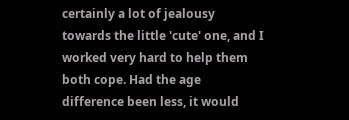certainly a lot of jealousy towards the little 'cute' one, and I worked very hard to help them both cope. Had the age difference been less, it would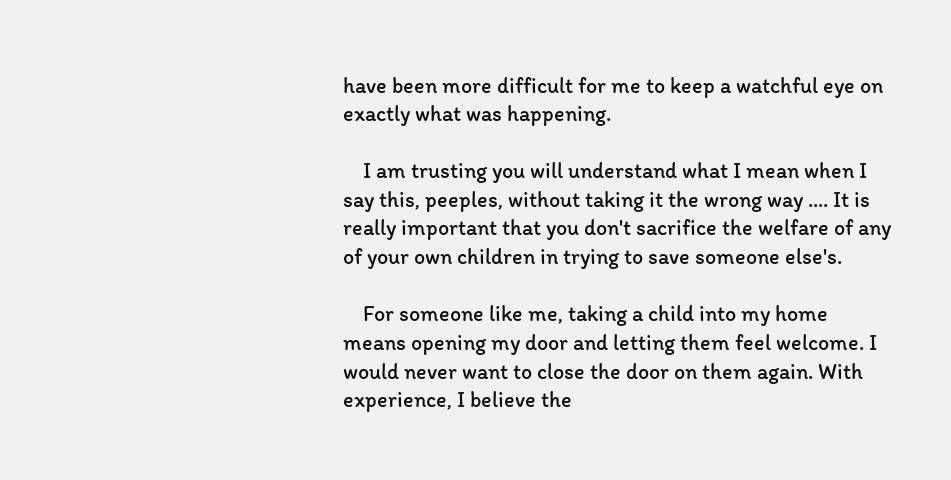have been more difficult for me to keep a watchful eye on exactly what was happening.

    I am trusting you will understand what I mean when I say this, peeples, without taking it the wrong way .... It is really important that you don't sacrifice the welfare of any of your own children in trying to save someone else's.

    For someone like me, taking a child into my home means opening my door and letting them feel welcome. I would never want to close the door on them again. With experience, I believe the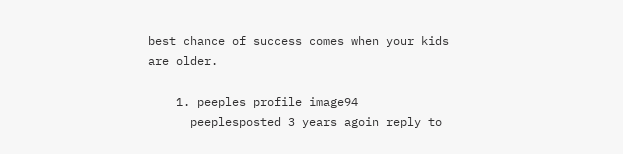best chance of success comes when your kids are older.

    1. peeples profile image94
      peeplesposted 3 years agoin reply to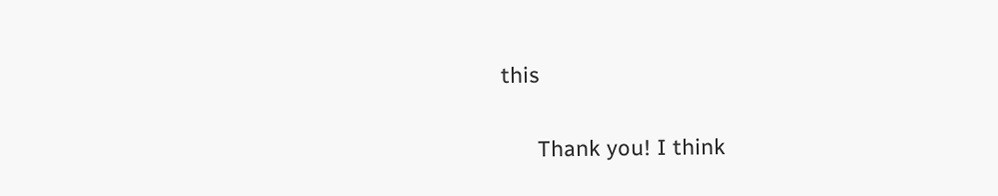this

      Thank you! I think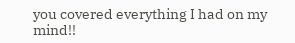you covered everything I had on my mind!!